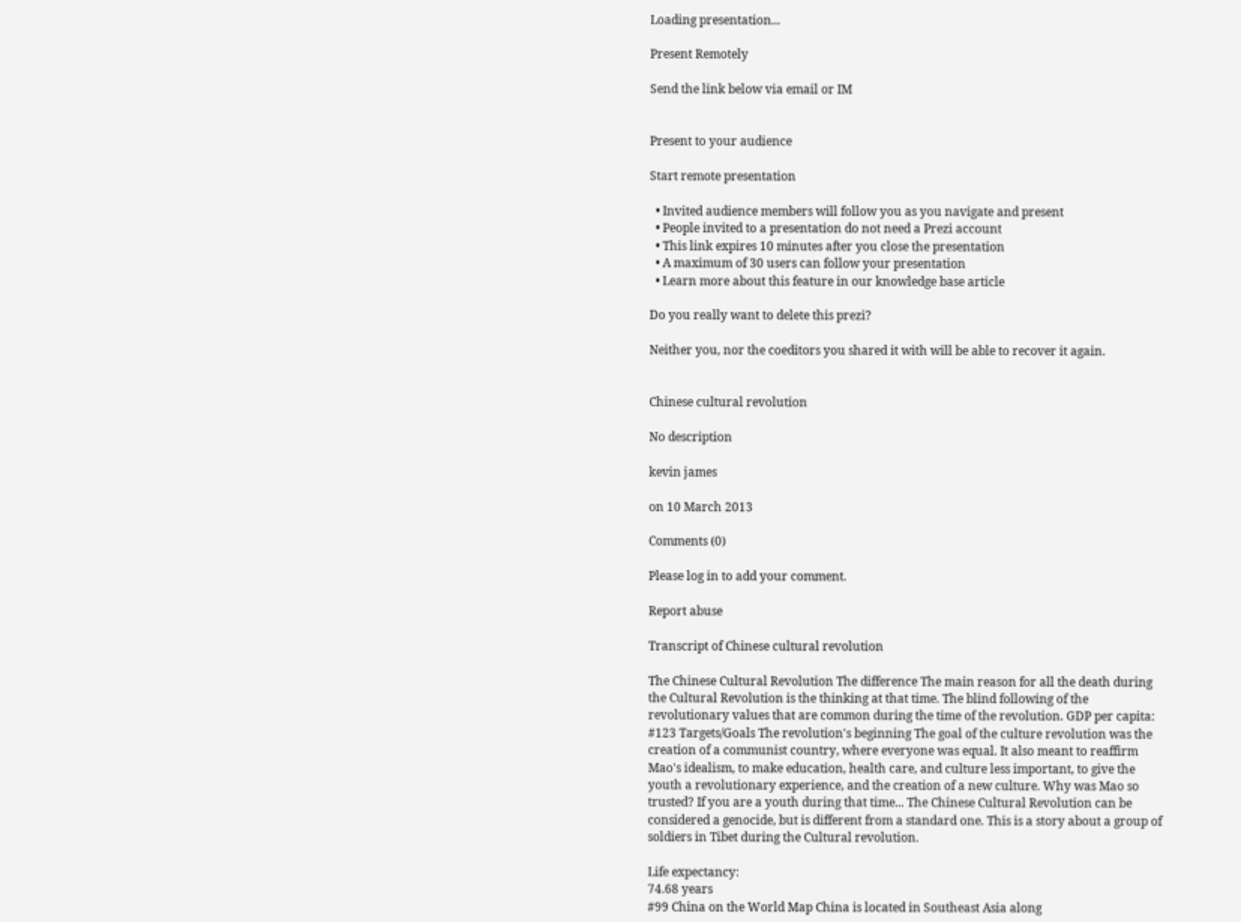Loading presentation...

Present Remotely

Send the link below via email or IM


Present to your audience

Start remote presentation

  • Invited audience members will follow you as you navigate and present
  • People invited to a presentation do not need a Prezi account
  • This link expires 10 minutes after you close the presentation
  • A maximum of 30 users can follow your presentation
  • Learn more about this feature in our knowledge base article

Do you really want to delete this prezi?

Neither you, nor the coeditors you shared it with will be able to recover it again.


Chinese cultural revolution

No description

kevin james

on 10 March 2013

Comments (0)

Please log in to add your comment.

Report abuse

Transcript of Chinese cultural revolution

The Chinese Cultural Revolution The difference The main reason for all the death during the Cultural Revolution is the thinking at that time. The blind following of the revolutionary values that are common during the time of the revolution. GDP per capita:
#123 Targets/Goals The revolution's beginning The goal of the culture revolution was the creation of a communist country, where everyone was equal. It also meant to reaffirm Mao's idealism, to make education, health care, and culture less important, to give the youth a revolutionary experience, and the creation of a new culture. Why was Mao so trusted? If you are a youth during that time... The Chinese Cultural Revolution can be considered a genocide, but is different from a standard one. This is a story about a group of soldiers in Tibet during the Cultural revolution.

Life expectancy:
74.68 years
#99 China on the World Map China is located in Southeast Asia along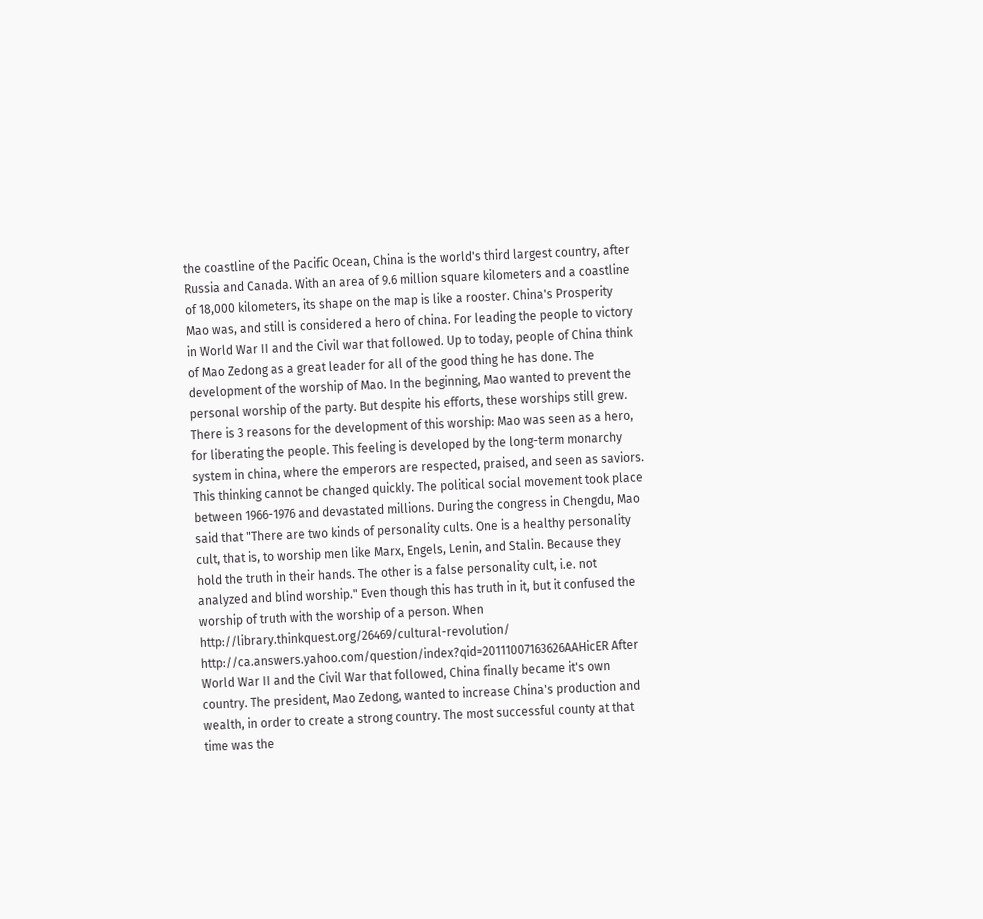the coastline of the Pacific Ocean, China is the world's third largest country, after Russia and Canada. With an area of 9.6 million square kilometers and a coastline of 18,000 kilometers, its shape on the map is like a rooster. China's Prosperity Mao was, and still is considered a hero of china. For leading the people to victory in World War II and the Civil war that followed. Up to today, people of China think of Mao Zedong as a great leader for all of the good thing he has done. The development of the worship of Mao. In the beginning, Mao wanted to prevent the personal worship of the party. But despite his efforts, these worships still grew. There is 3 reasons for the development of this worship: Mao was seen as a hero, for liberating the people. This feeling is developed by the long-term monarchy system in china, where the emperors are respected, praised, and seen as saviors. This thinking cannot be changed quickly. The political social movement took place between 1966-1976 and devastated millions. During the congress in Chengdu, Mao said that "There are two kinds of personality cults. One is a healthy personality cult, that is, to worship men like Marx, Engels, Lenin, and Stalin. Because they hold the truth in their hands. The other is a false personality cult, i.e. not analyzed and blind worship." Even though this has truth in it, but it confused the worship of truth with the worship of a person. When http://library.thinkquest.org/26469/cultural-revolution/
http://ca.answers.yahoo.com/question/index?qid=20111007163626AAHicER After World War II and the Civil War that followed, China finally became it's own country. The president, Mao Zedong, wanted to increase China's production and wealth, in order to create a strong country. The most successful county at that time was the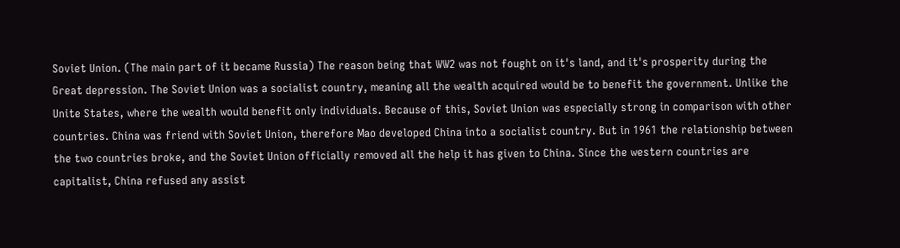Soviet Union. (The main part of it became Russia) The reason being that WW2 was not fought on it's land, and it's prosperity during the Great depression. The Soviet Union was a socialist country, meaning all the wealth acquired would be to benefit the government. Unlike the Unite States, where the wealth would benefit only individuals. Because of this, Soviet Union was especially strong in comparison with other countries. China was friend with Soviet Union, therefore Mao developed China into a socialist country. But in 1961 the relationship between the two countries broke, and the Soviet Union officially removed all the help it has given to China. Since the western countries are capitalist, China refused any assist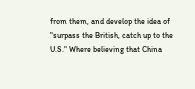from them, and develop the idea of "surpass the British, catch up to the U.S." Where believing that China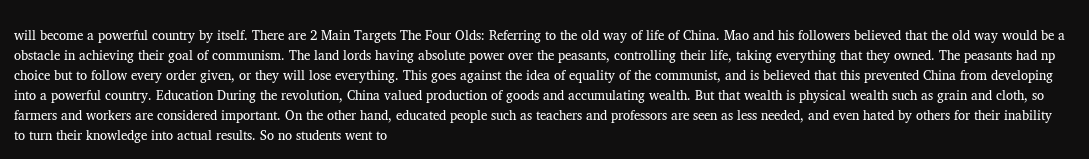will become a powerful country by itself. There are 2 Main Targets The Four Olds: Referring to the old way of life of China. Mao and his followers believed that the old way would be a obstacle in achieving their goal of communism. The land lords having absolute power over the peasants, controlling their life, taking everything that they owned. The peasants had np choice but to follow every order given, or they will lose everything. This goes against the idea of equality of the communist, and is believed that this prevented China from developing into a powerful country. Education During the revolution, China valued production of goods and accumulating wealth. But that wealth is physical wealth such as grain and cloth, so farmers and workers are considered important. On the other hand, educated people such as teachers and professors are seen as less needed, and even hated by others for their inability to turn their knowledge into actual results. So no students went to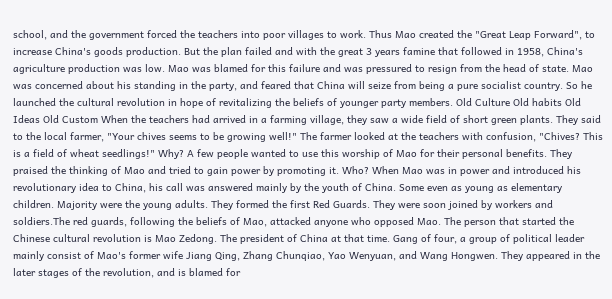school, and the government forced the teachers into poor villages to work. Thus Mao created the "Great Leap Forward", to increase China's goods production. But the plan failed and with the great 3 years famine that followed in 1958, China's agriculture production was low. Mao was blamed for this failure and was pressured to resign from the head of state. Mao was concerned about his standing in the party, and feared that China will seize from being a pure socialist country. So he launched the cultural revolution in hope of revitalizing the beliefs of younger party members. Old Culture Old habits Old Ideas Old Custom When the teachers had arrived in a farming village, they saw a wide field of short green plants. They said to the local farmer, "Your chives seems to be growing well!" The farmer looked at the teachers with confusion, "Chives? This is a field of wheat seedlings!" Why? A few people wanted to use this worship of Mao for their personal benefits. They praised the thinking of Mao and tried to gain power by promoting it. Who? When Mao was in power and introduced his revolutionary idea to China, his call was answered mainly by the youth of China. Some even as young as elementary children. Majority were the young adults. They formed the first Red Guards. They were soon joined by workers and soldiers.The red guards, following the beliefs of Mao, attacked anyone who opposed Mao. The person that started the Chinese cultural revolution is Mao Zedong. The president of China at that time. Gang of four, a group of political leader mainly consist of Mao's former wife Jiang Qing, Zhang Chunqiao, Yao Wenyuan, and Wang Hongwen. They appeared in the later stages of the revolution, and is blamed for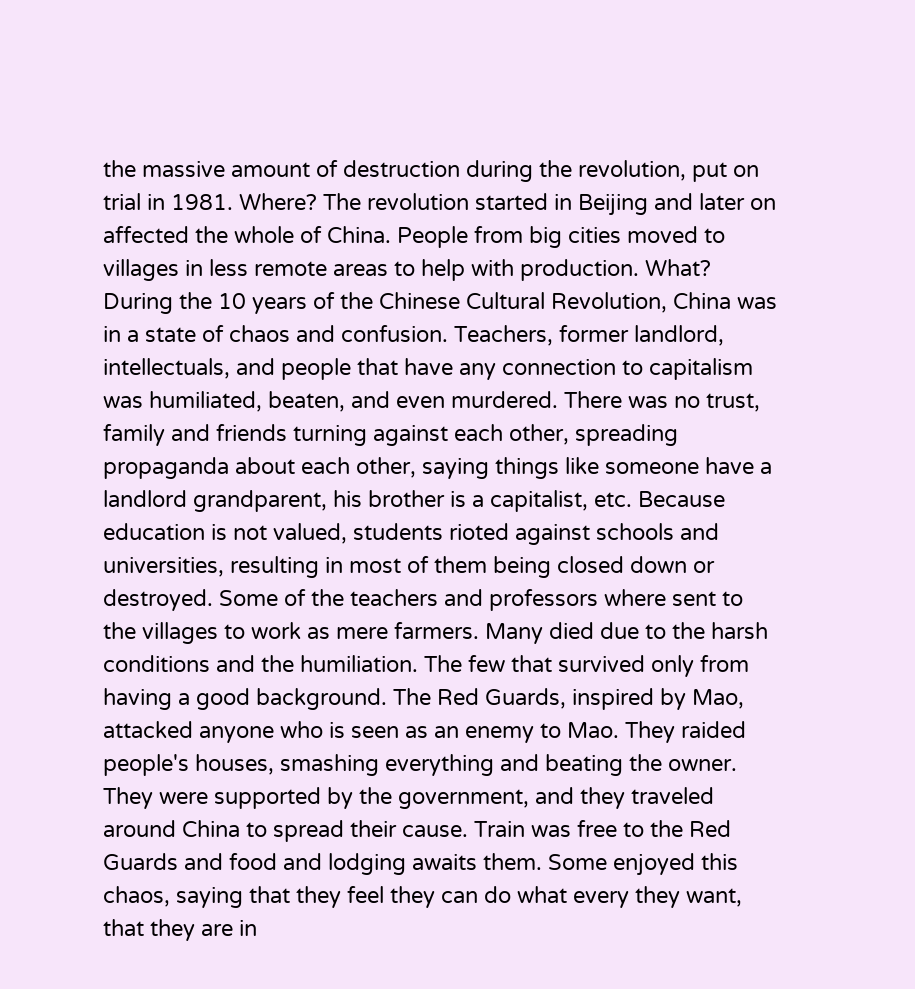the massive amount of destruction during the revolution, put on trial in 1981. Where? The revolution started in Beijing and later on affected the whole of China. People from big cities moved to villages in less remote areas to help with production. What? During the 10 years of the Chinese Cultural Revolution, China was in a state of chaos and confusion. Teachers, former landlord, intellectuals, and people that have any connection to capitalism was humiliated, beaten, and even murdered. There was no trust, family and friends turning against each other, spreading propaganda about each other, saying things like someone have a landlord grandparent, his brother is a capitalist, etc. Because education is not valued, students rioted against schools and universities, resulting in most of them being closed down or destroyed. Some of the teachers and professors where sent to the villages to work as mere farmers. Many died due to the harsh conditions and the humiliation. The few that survived only from having a good background. The Red Guards, inspired by Mao, attacked anyone who is seen as an enemy to Mao. They raided people's houses, smashing everything and beating the owner. They were supported by the government, and they traveled around China to spread their cause. Train was free to the Red Guards and food and lodging awaits them. Some enjoyed this chaos, saying that they feel they can do what every they want, that they are in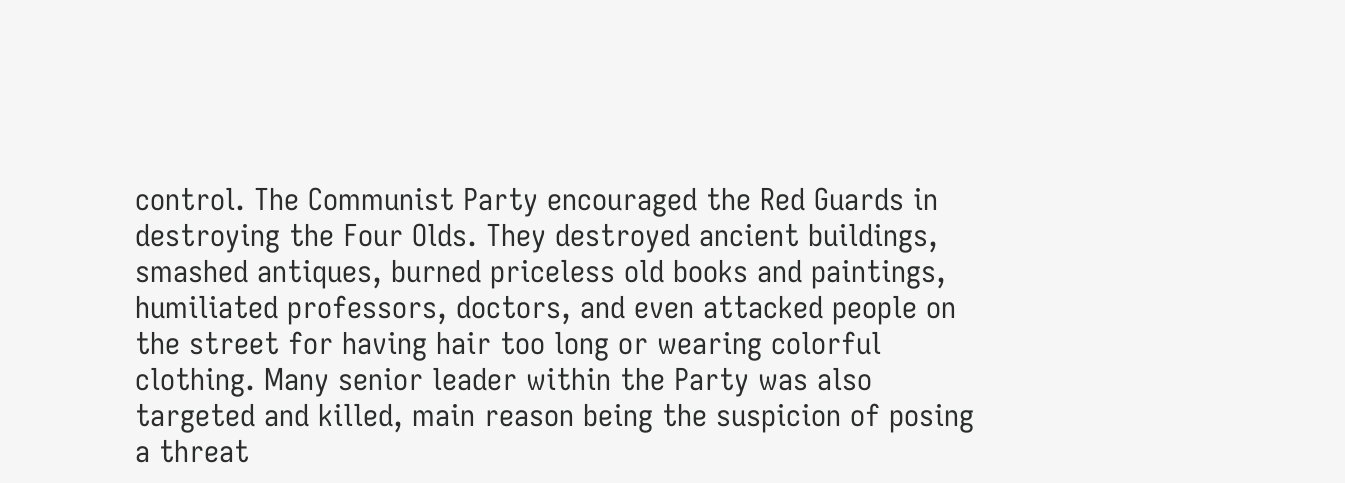control. The Communist Party encouraged the Red Guards in destroying the Four Olds. They destroyed ancient buildings, smashed antiques, burned priceless old books and paintings, humiliated professors, doctors, and even attacked people on the street for having hair too long or wearing colorful clothing. Many senior leader within the Party was also targeted and killed, main reason being the suspicion of posing a threat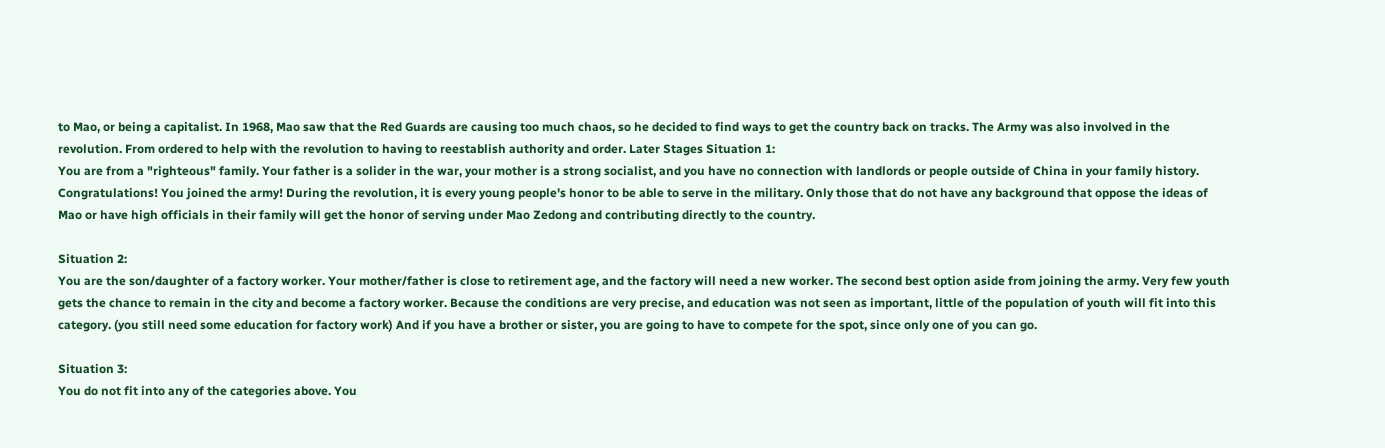to Mao, or being a capitalist. In 1968, Mao saw that the Red Guards are causing too much chaos, so he decided to find ways to get the country back on tracks. The Army was also involved in the revolution. From ordered to help with the revolution to having to reestablish authority and order. Later Stages Situation 1:
You are from a "righteous" family. Your father is a solider in the war, your mother is a strong socialist, and you have no connection with landlords or people outside of China in your family history. Congratulations! You joined the army! During the revolution, it is every young people's honor to be able to serve in the military. Only those that do not have any background that oppose the ideas of Mao or have high officials in their family will get the honor of serving under Mao Zedong and contributing directly to the country.

Situation 2:
You are the son/daughter of a factory worker. Your mother/father is close to retirement age, and the factory will need a new worker. The second best option aside from joining the army. Very few youth gets the chance to remain in the city and become a factory worker. Because the conditions are very precise, and education was not seen as important, little of the population of youth will fit into this category. (you still need some education for factory work) And if you have a brother or sister, you are going to have to compete for the spot, since only one of you can go.

Situation 3:
You do not fit into any of the categories above. You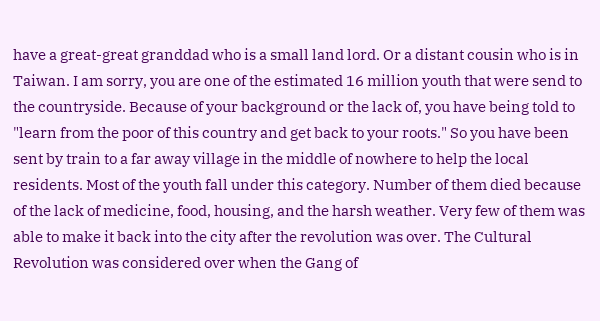have a great-great granddad who is a small land lord. Or a distant cousin who is in Taiwan. I am sorry, you are one of the estimated 16 million youth that were send to the countryside. Because of your background or the lack of, you have being told to "learn from the poor of this country and get back to your roots." So you have been sent by train to a far away village in the middle of nowhere to help the local residents. Most of the youth fall under this category. Number of them died because of the lack of medicine, food, housing, and the harsh weather. Very few of them was able to make it back into the city after the revolution was over. The Cultural Revolution was considered over when the Gang of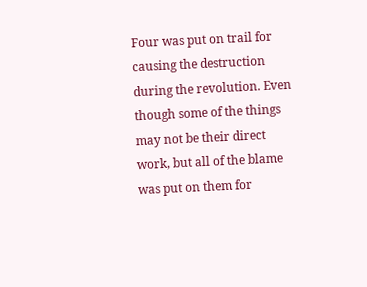Four was put on trail for causing the destruction during the revolution. Even though some of the things may not be their direct work, but all of the blame was put on them for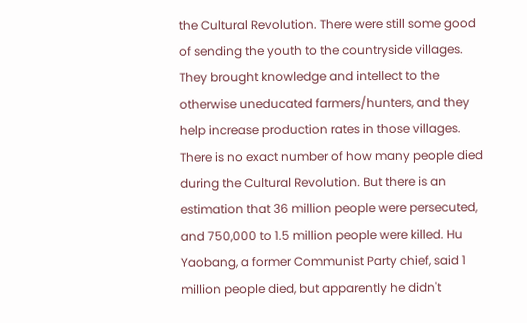the Cultural Revolution. There were still some good of sending the youth to the countryside villages. They brought knowledge and intellect to the otherwise uneducated farmers/hunters, and they help increase production rates in those villages. There is no exact number of how many people died during the Cultural Revolution. But there is an estimation that 36 million people were persecuted, and 750,000 to 1.5 million people were killed. Hu Yaobang, a former Communist Party chief, said 1 million people died, but apparently he didn't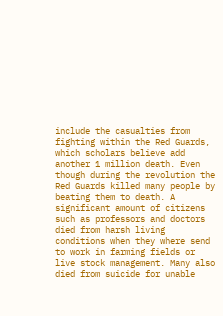include the casualties from fighting within the Red Guards, which scholars believe add another 1 million death. Even though during the revolution the Red Guards killed many people by beating them to death. A significant amount of citizens such as professors and doctors died from harsh living conditions when they where send to work in farming fields or live stock management. Many also died from suicide for unable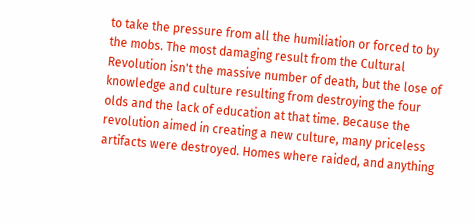to take the pressure from all the humiliation or forced to by the mobs. The most damaging result from the Cultural Revolution isn't the massive number of death, but the lose of knowledge and culture resulting from destroying the four olds and the lack of education at that time. Because the revolution aimed in creating a new culture, many priceless artifacts were destroyed. Homes where raided, and anything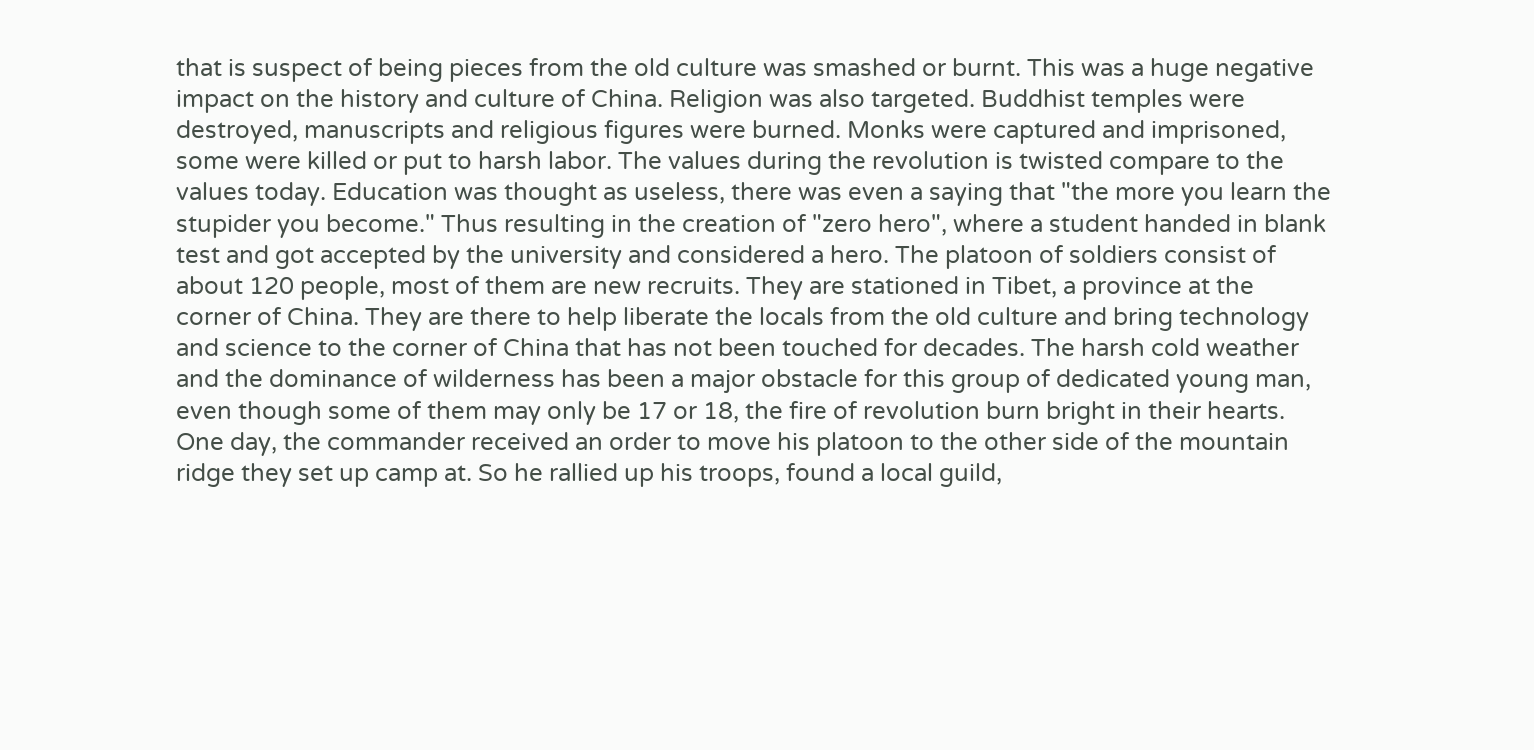that is suspect of being pieces from the old culture was smashed or burnt. This was a huge negative impact on the history and culture of China. Religion was also targeted. Buddhist temples were destroyed, manuscripts and religious figures were burned. Monks were captured and imprisoned, some were killed or put to harsh labor. The values during the revolution is twisted compare to the values today. Education was thought as useless, there was even a saying that "the more you learn the stupider you become." Thus resulting in the creation of "zero hero", where a student handed in blank test and got accepted by the university and considered a hero. The platoon of soldiers consist of about 120 people, most of them are new recruits. They are stationed in Tibet, a province at the corner of China. They are there to help liberate the locals from the old culture and bring technology and science to the corner of China that has not been touched for decades. The harsh cold weather and the dominance of wilderness has been a major obstacle for this group of dedicated young man, even though some of them may only be 17 or 18, the fire of revolution burn bright in their hearts. One day, the commander received an order to move his platoon to the other side of the mountain ridge they set up camp at. So he rallied up his troops, found a local guild,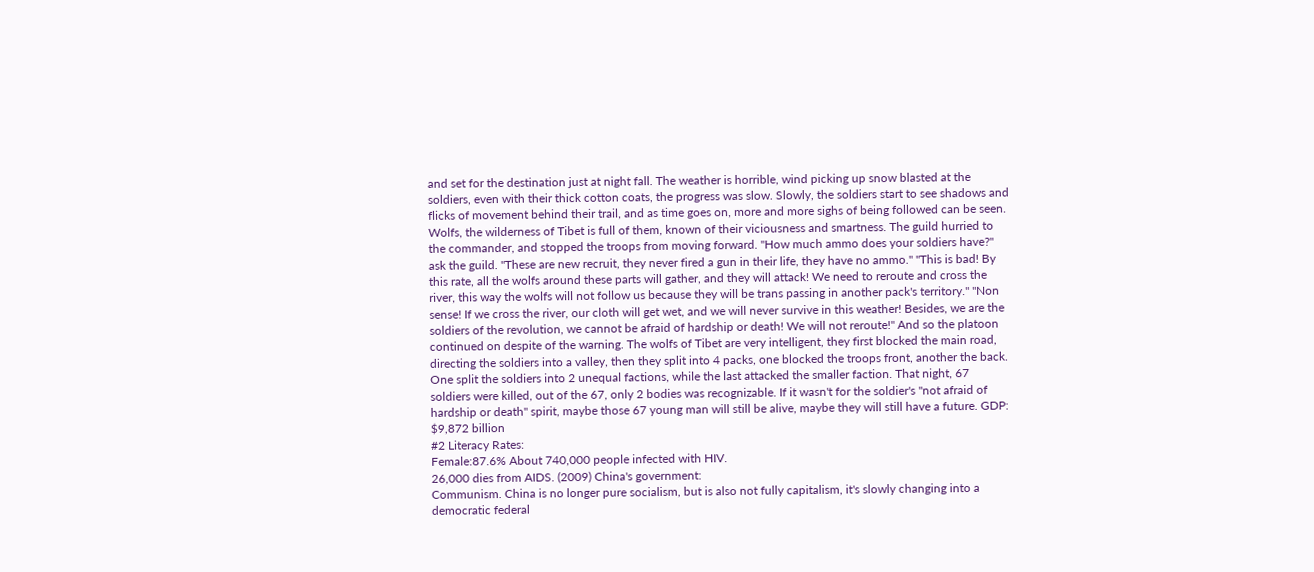and set for the destination just at night fall. The weather is horrible, wind picking up snow blasted at the soldiers, even with their thick cotton coats, the progress was slow. Slowly, the soldiers start to see shadows and flicks of movement behind their trail, and as time goes on, more and more sighs of being followed can be seen. Wolfs, the wilderness of Tibet is full of them, known of their viciousness and smartness. The guild hurried to the commander, and stopped the troops from moving forward. "How much ammo does your soldiers have?" ask the guild. "These are new recruit, they never fired a gun in their life, they have no ammo." "This is bad! By this rate, all the wolfs around these parts will gather, and they will attack! We need to reroute and cross the river, this way the wolfs will not follow us because they will be trans passing in another pack's territory." "Non sense! If we cross the river, our cloth will get wet, and we will never survive in this weather! Besides, we are the soldiers of the revolution, we cannot be afraid of hardship or death! We will not reroute!" And so the platoon continued on despite of the warning. The wolfs of Tibet are very intelligent, they first blocked the main road, directing the soldiers into a valley, then they split into 4 packs, one blocked the troops front, another the back. One split the soldiers into 2 unequal factions, while the last attacked the smaller faction. That night, 67 soldiers were killed, out of the 67, only 2 bodies was recognizable. If it wasn't for the soldier's "not afraid of hardship or death" spirit, maybe those 67 young man will still be alive, maybe they will still have a future. GDP:
$9,872 billion
#2 Literacy Rates:
Female:87.6% About 740,000 people infected with HIV.
26,000 dies from AIDS. (2009) China's government:
Communism. China is no longer pure socialism, but is also not fully capitalism, it's slowly changing into a democratic federal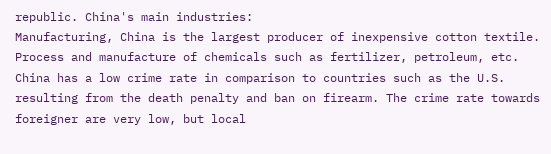republic. China's main industries:
Manufacturing, China is the largest producer of inexpensive cotton textile. Process and manufacture of chemicals such as fertilizer, petroleum, etc. China has a low crime rate in comparison to countries such as the U.S. resulting from the death penalty and ban on firearm. The crime rate towards foreigner are very low, but local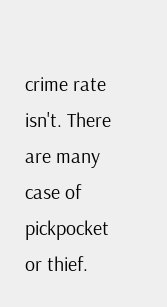crime rate isn't. There are many case of pickpocket or thief.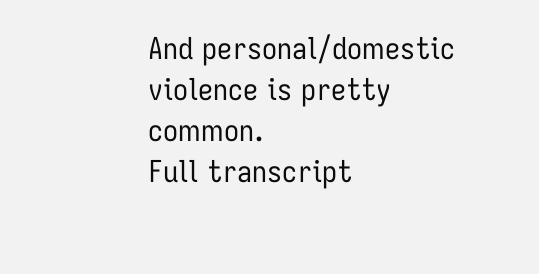And personal/domestic violence is pretty common.
Full transcript